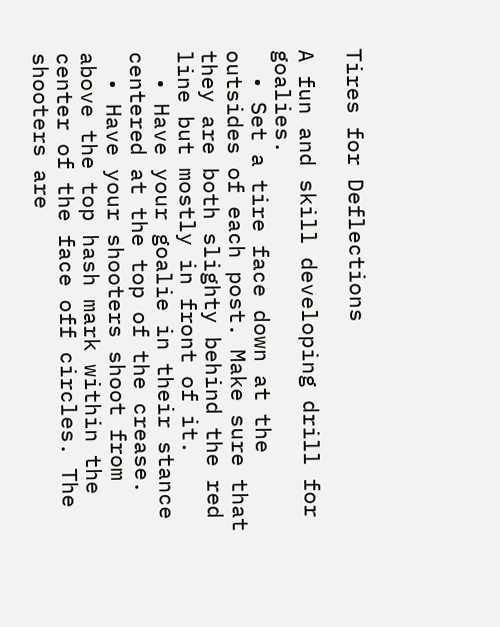Tires for Deflections

A fun and skill developing drill for goalies.
  • Set a tire face down at the outsides of each post. Make sure that they are both slighty behind the red line but mostly in front of it.
  • Have your goalie in their stance centered at the top of the crease.
  • Have your shooters shoot from above the top hash mark within the center of the face off circles. The shooters are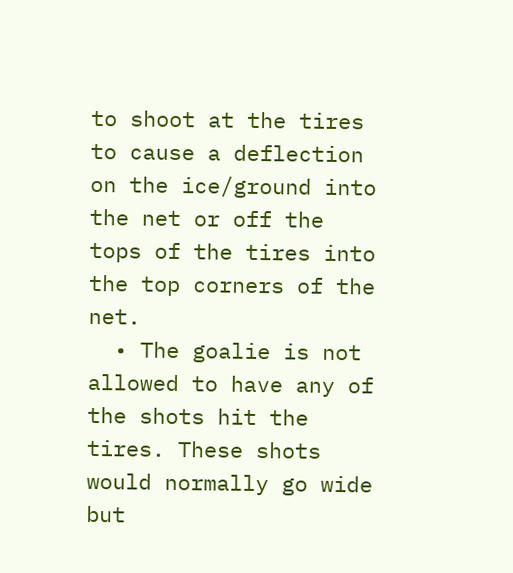to shoot at the tires to cause a deflection on the ice/ground into the net or off the tops of the tires into the top corners of the net.
  • The goalie is not allowed to have any of the shots hit the tires. These shots would normally go wide but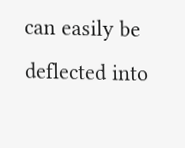can easily be deflected into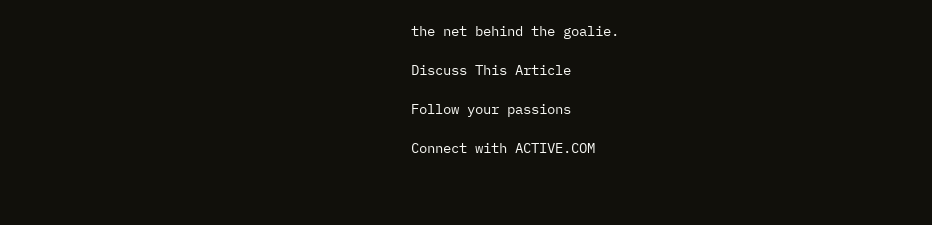the net behind the goalie.

Discuss This Article

Follow your passions

Connect with ACTIVE.COM